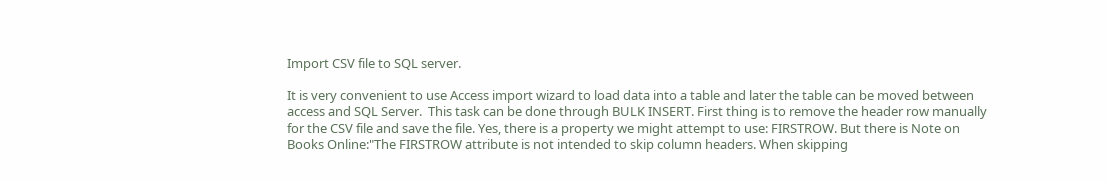Import CSV file to SQL server.

It is very convenient to use Access import wizard to load data into a table and later the table can be moved between access and SQL Server.  This task can be done through BULK INSERT. First thing is to remove the header row manually for the CSV file and save the file. Yes, there is a property we might attempt to use: FIRSTROW. But there is Note on Books Online:"The FIRSTROW attribute is not intended to skip column headers. When skipping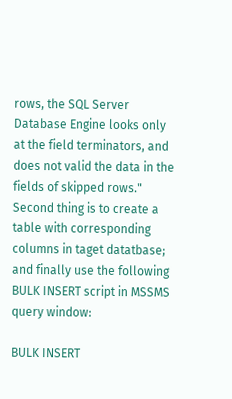rows, the SQL Server Database Engine looks only at the field terminators, and does not valid the data in the fields of skipped rows." Second thing is to create a table with corresponding columns in taget datatbase; and finally use the following BULK INSERT script in MSSMS query window:

BULK INSERT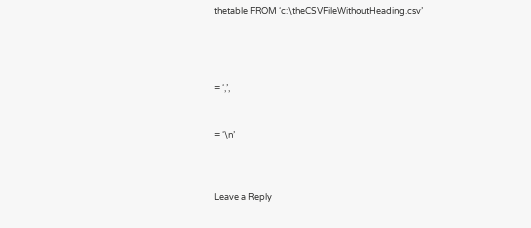thetable FROM ‘c:\theCSVFileWithoutHeading.csv’




= ‘,’,


= ‘\n’



Leave a Reply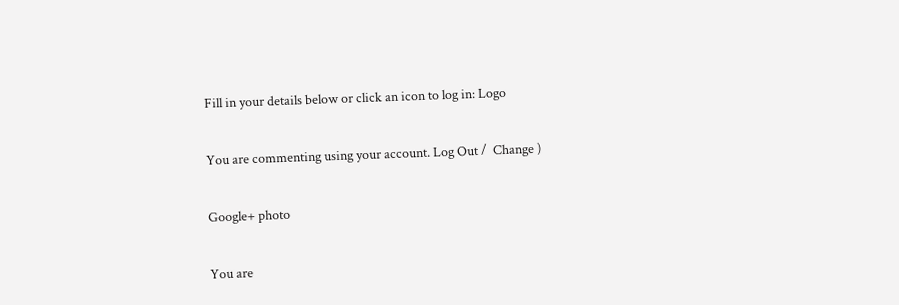Fill in your details below or click an icon to log in: Logo

You are commenting using your account. Log Out /  Change )

Google+ photo

You are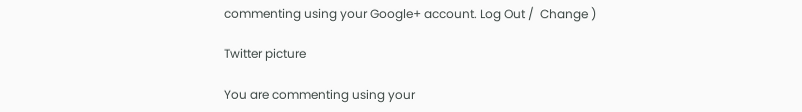commenting using your Google+ account. Log Out /  Change )

Twitter picture

You are commenting using your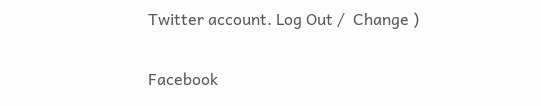Twitter account. Log Out /  Change )

Facebook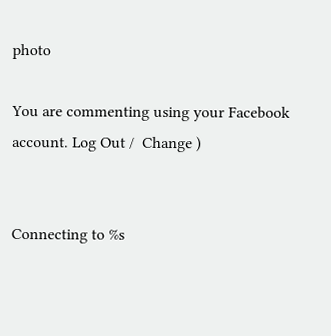photo

You are commenting using your Facebook account. Log Out /  Change )


Connecting to %s